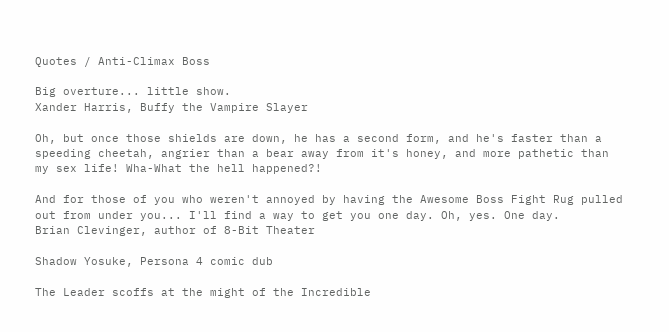Quotes / Anti-Climax Boss

Big overture... little show.
Xander Harris, Buffy the Vampire Slayer

Oh, but once those shields are down, he has a second form, and he's faster than a speeding cheetah, angrier than a bear away from it's honey, and more pathetic than my sex life! Wha-What the hell happened?!

And for those of you who weren't annoyed by having the Awesome Boss Fight Rug pulled out from under you... I'll find a way to get you one day. Oh, yes. One day.
Brian Clevinger, author of 8-Bit Theater

Shadow Yosuke, Persona 4 comic dub

The Leader scoffs at the might of the Incredible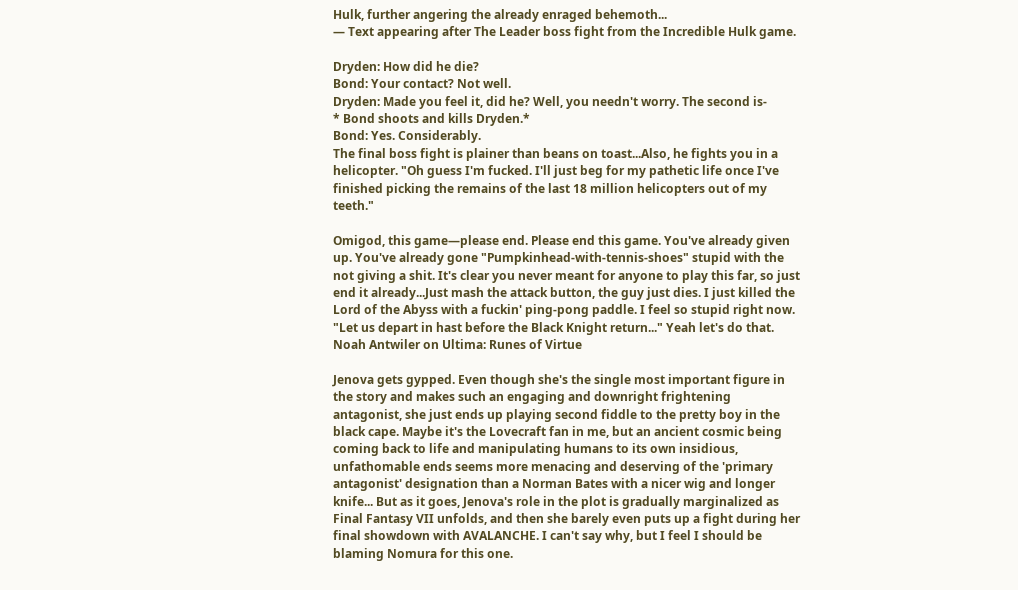Hulk, further angering the already enraged behemoth...
— Text appearing after The Leader boss fight from the Incredible Hulk game.

Dryden: How did he die?
Bond: Your contact? Not well.
Dryden: Made you feel it, did he? Well, you needn't worry. The second is-
* Bond shoots and kills Dryden.*
Bond: Yes. Considerably.
The final boss fight is plainer than beans on toast...Also, he fights you in a helicopter. "Oh guess I'm fucked. I'll just beg for my pathetic life once I've finished picking the remains of the last 18 million helicopters out of my teeth."

Omigod, this game—please end. Please end this game. You've already given up. You've already gone "Pumpkinhead-with-tennis-shoes" stupid with the not giving a shit. It's clear you never meant for anyone to play this far, so just end it already...Just mash the attack button, the guy just dies. I just killed the Lord of the Abyss with a fuckin' ping-pong paddle. I feel so stupid right now. "Let us depart in hast before the Black Knight return..." Yeah let's do that.
Noah Antwiler on Ultima: Runes of Virtue

Jenova gets gypped. Even though she's the single most important figure in the story and makes such an engaging and downright frightening antagonist, she just ends up playing second fiddle to the pretty boy in the black cape. Maybe it's the Lovecraft fan in me, but an ancient cosmic being coming back to life and manipulating humans to its own insidious, unfathomable ends seems more menacing and deserving of the 'primary antagonist' designation than a Norman Bates with a nicer wig and longer knife... But as it goes, Jenova's role in the plot is gradually marginalized as Final Fantasy VII unfolds, and then she barely even puts up a fight during her final showdown with AVALANCHE. I can't say why, but I feel I should be blaming Nomura for this one.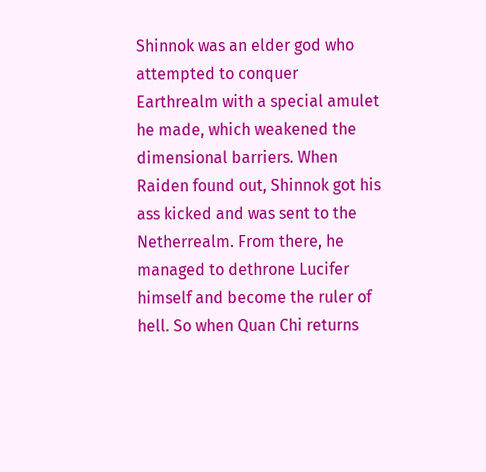Shinnok was an elder god who attempted to conquer Earthrealm with a special amulet he made, which weakened the dimensional barriers. When Raiden found out, Shinnok got his ass kicked and was sent to the Netherrealm. From there, he managed to dethrone Lucifer himself and become the ruler of hell. So when Quan Chi returns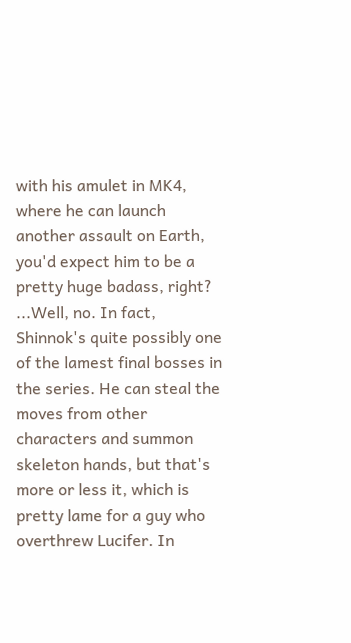with his amulet in MK4, where he can launch another assault on Earth, you'd expect him to be a pretty huge badass, right? ...Well, no. In fact, Shinnok's quite possibly one of the lamest final bosses in the series. He can steal the moves from other characters and summon skeleton hands, but that's more or less it, which is pretty lame for a guy who overthrew Lucifer. In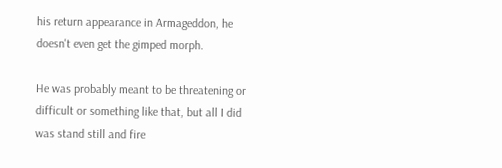his return appearance in Armageddon, he doesn't even get the gimped morph.

He was probably meant to be threatening or difficult or something like that, but all I did was stand still and fire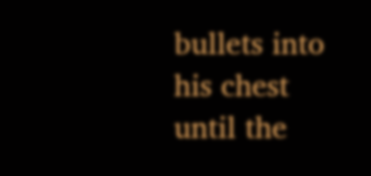bullets into his chest until the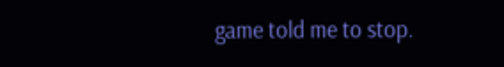game told me to stop.